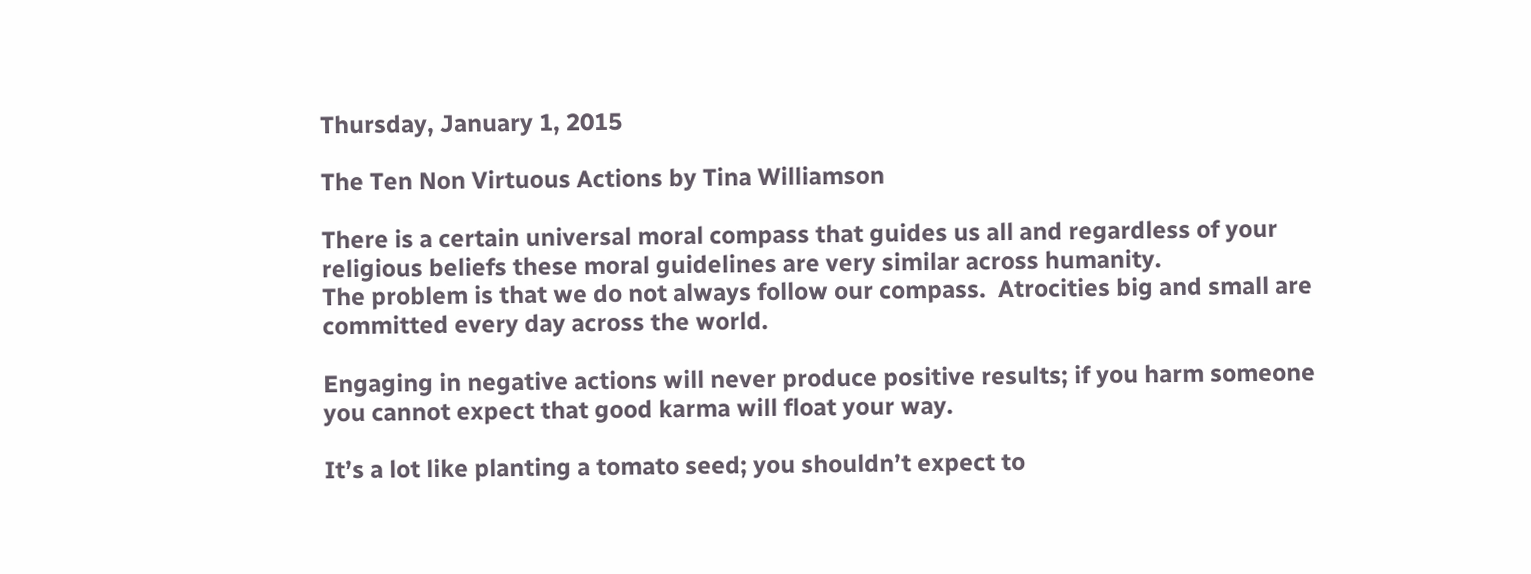Thursday, January 1, 2015

The Ten Non Virtuous Actions by Tina Williamson

There is a certain universal moral compass that guides us all and regardless of your religious beliefs these moral guidelines are very similar across humanity.
The problem is that we do not always follow our compass.  Atrocities big and small are committed every day across the world.

Engaging in negative actions will never produce positive results; if you harm someone you cannot expect that good karma will float your way.

It’s a lot like planting a tomato seed; you shouldn’t expect to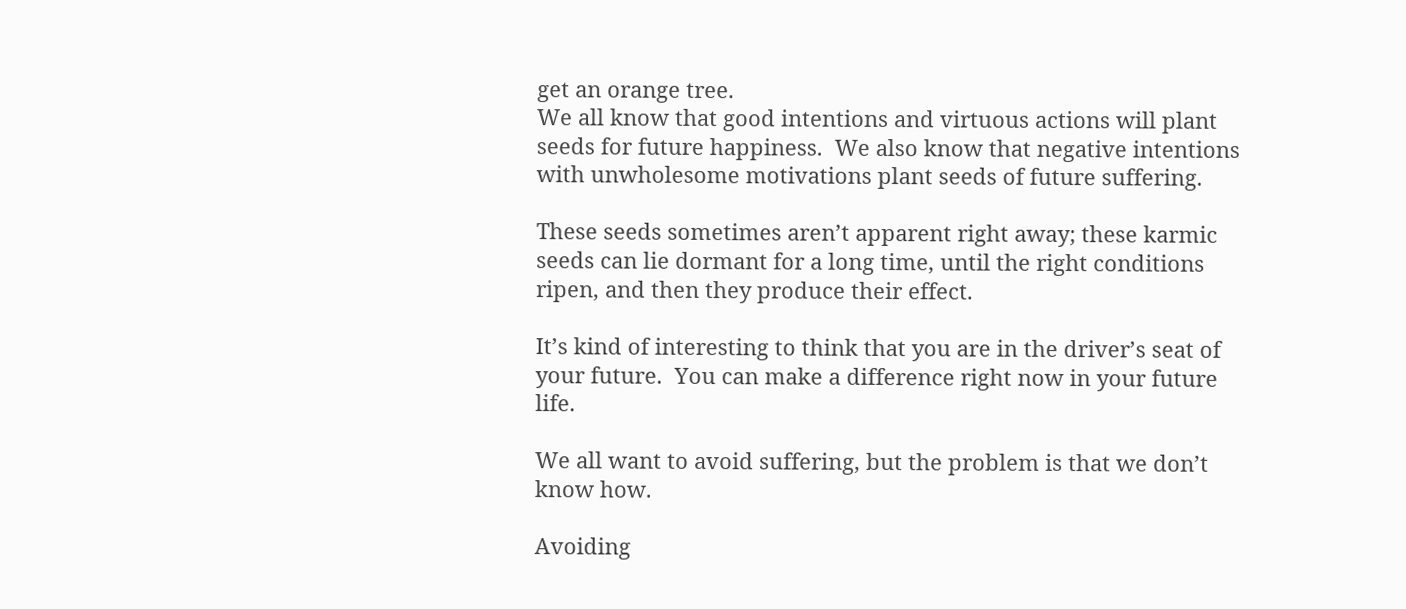get an orange tree.
We all know that good intentions and virtuous actions will plant seeds for future happiness.  We also know that negative intentions with unwholesome motivations plant seeds of future suffering.

These seeds sometimes aren’t apparent right away; these karmic seeds can lie dormant for a long time, until the right conditions ripen, and then they produce their effect.

It’s kind of interesting to think that you are in the driver’s seat of your future.  You can make a difference right now in your future life.

We all want to avoid suffering, but the problem is that we don’t know how.

Avoiding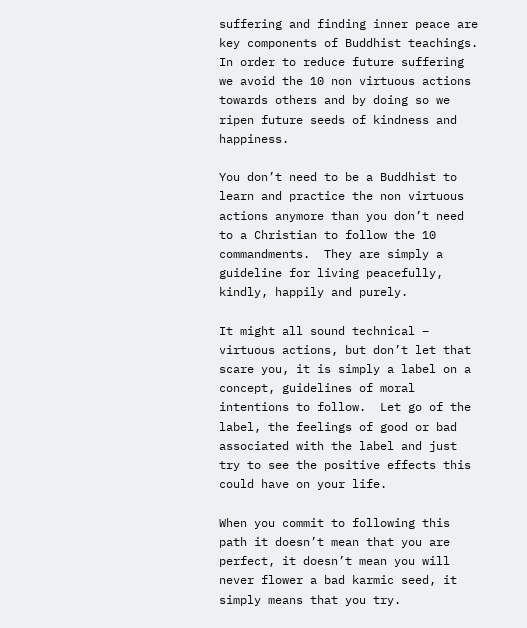suffering and finding inner peace are key components of Buddhist teachings.
In order to reduce future suffering we avoid the 10 non virtuous actions towards others and by doing so we ripen future seeds of kindness and happiness.

You don’t need to be a Buddhist to learn and practice the non virtuous actions anymore than you don’t need to a Christian to follow the 10 commandments.  They are simply a guideline for living peacefully, kindly, happily and purely.

It might all sound technical – virtuous actions, but don’t let that scare you, it is simply a label on a concept, guidelines of moral intentions to follow.  Let go of the label, the feelings of good or bad associated with the label and just try to see the positive effects this could have on your life.

When you commit to following this path it doesn’t mean that you are perfect, it doesn’t mean you will never flower a bad karmic seed, it simply means that you try.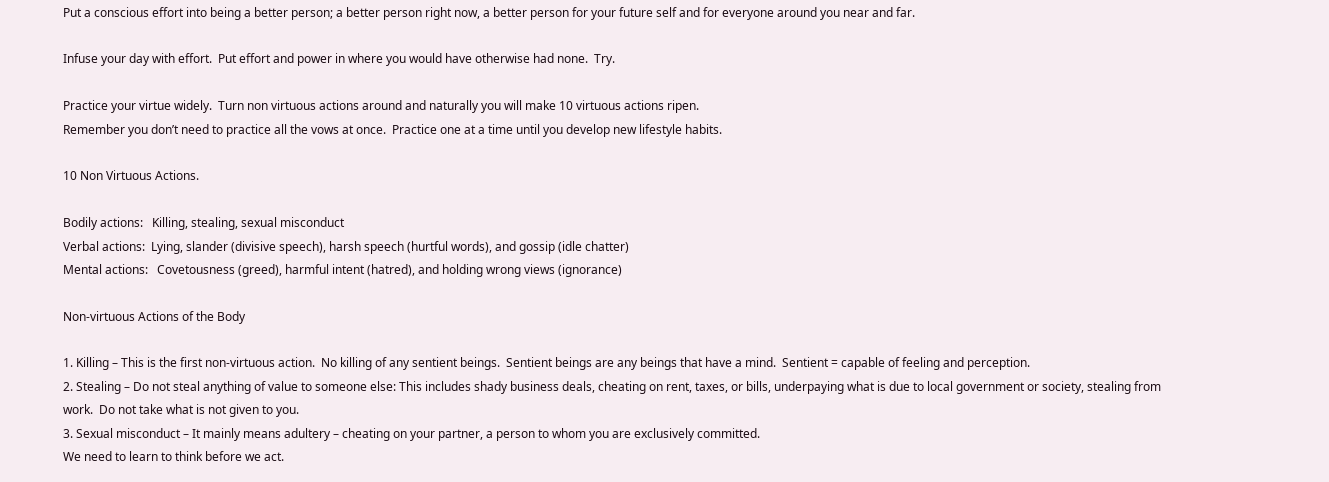Put a conscious effort into being a better person; a better person right now, a better person for your future self and for everyone around you near and far.

Infuse your day with effort.  Put effort and power in where you would have otherwise had none.  Try.

Practice your virtue widely.  Turn non virtuous actions around and naturally you will make 10 virtuous actions ripen.
Remember you don’t need to practice all the vows at once.  Practice one at a time until you develop new lifestyle habits.

10 Non Virtuous Actions.

Bodily actions:   Killing, stealing, sexual misconduct
Verbal actions:  Lying, slander (divisive speech), harsh speech (hurtful words), and gossip (idle chatter)
Mental actions:   Covetousness (greed), harmful intent (hatred), and holding wrong views (ignorance)

Non-virtuous Actions of the Body

1. Killing – This is the first non-virtuous action.  No killing of any sentient beings.  Sentient beings are any beings that have a mind.  Sentient = capable of feeling and perception.
2. Stealing – Do not steal anything of value to someone else: This includes shady business deals, cheating on rent, taxes, or bills, underpaying what is due to local government or society, stealing from work.  Do not take what is not given to you.
3. Sexual misconduct – It mainly means adultery – cheating on your partner, a person to whom you are exclusively committed.
We need to learn to think before we act.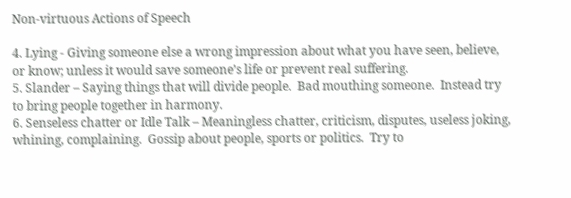Non-virtuous Actions of Speech

4. Lying - Giving someone else a wrong impression about what you have seen, believe, or know; unless it would save someone’s life or prevent real suffering.
5. Slander – Saying things that will divide people.  Bad mouthing someone.  Instead try to bring people together in harmony.
6. Senseless chatter or Idle Talk – Meaningless chatter, criticism, disputes, useless joking, whining, complaining.  Gossip about people, sports or politics.  Try to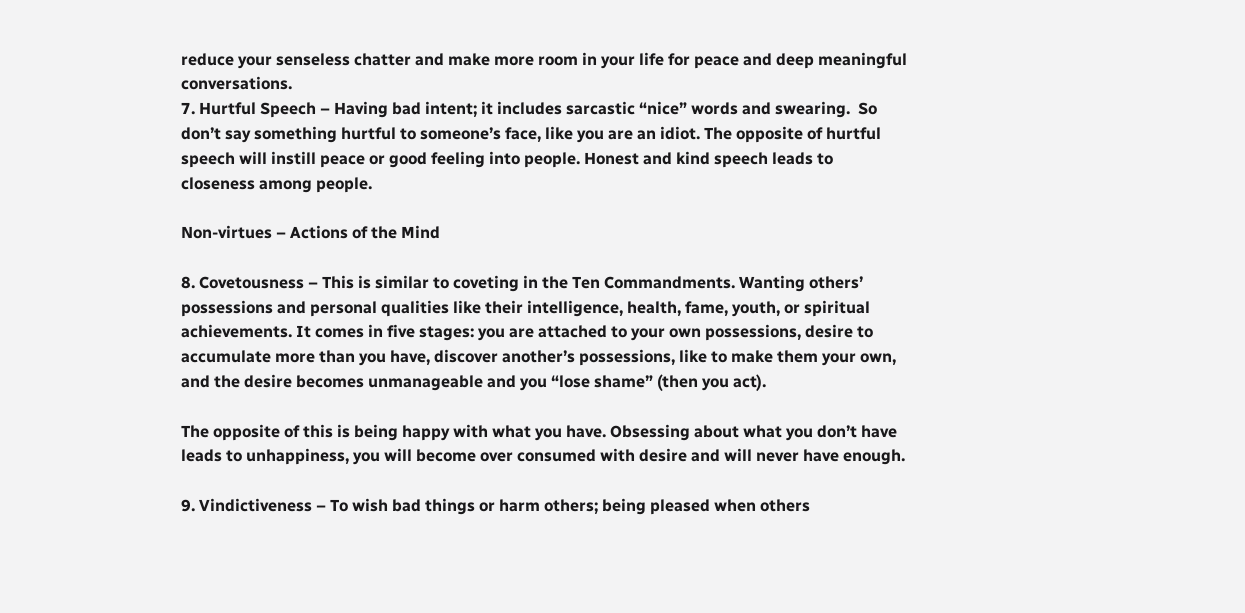reduce your senseless chatter and make more room in your life for peace and deep meaningful conversations.
7. Hurtful Speech – Having bad intent; it includes sarcastic “nice” words and swearing.  So don’t say something hurtful to someone’s face, like you are an idiot. The opposite of hurtful speech will instill peace or good feeling into people. Honest and kind speech leads to closeness among people.

Non-virtues – Actions of the Mind

8. Covetousness – This is similar to coveting in the Ten Commandments. Wanting others’ possessions and personal qualities like their intelligence, health, fame, youth, or spiritual achievements. It comes in five stages: you are attached to your own possessions, desire to accumulate more than you have, discover another’s possessions, like to make them your own, and the desire becomes unmanageable and you “lose shame” (then you act).

The opposite of this is being happy with what you have. Obsessing about what you don’t have leads to unhappiness, you will become over consumed with desire and will never have enough.

9. Vindictiveness – To wish bad things or harm others; being pleased when others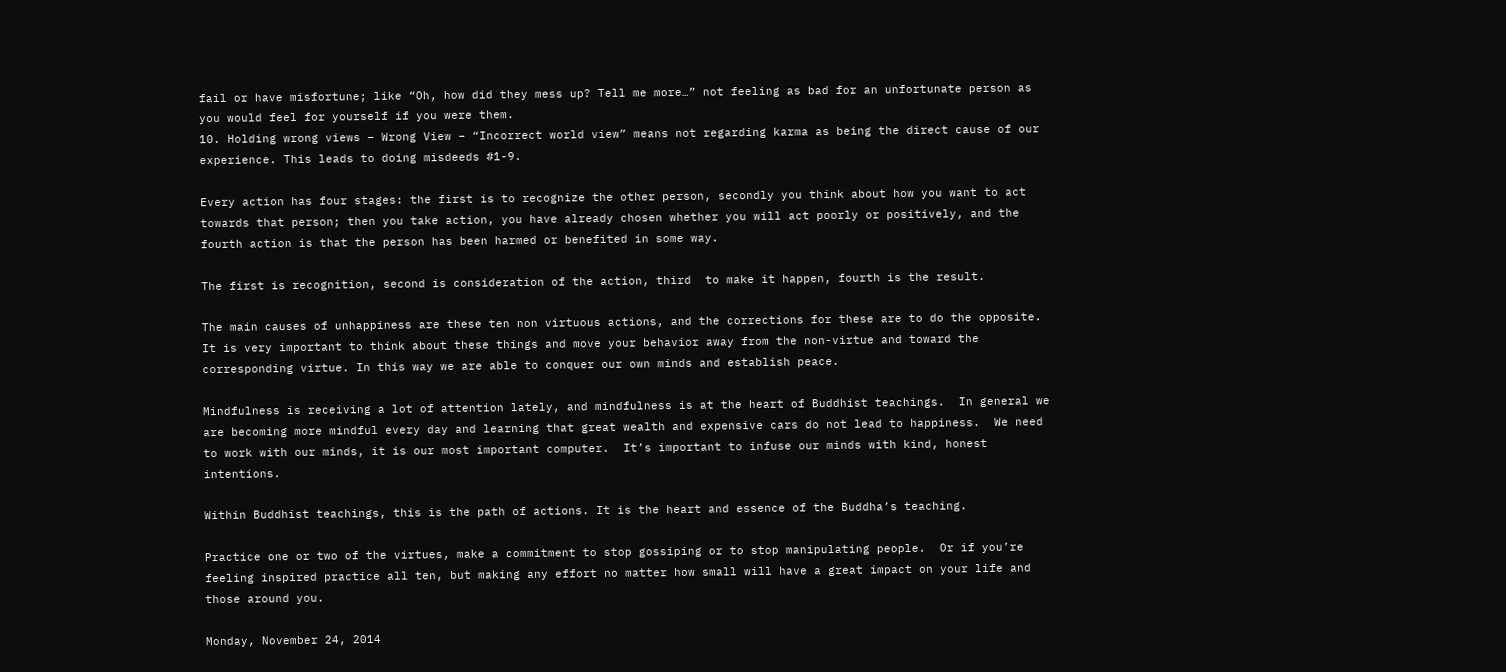fail or have misfortune; like “Oh, how did they mess up? Tell me more…” not feeling as bad for an unfortunate person as you would feel for yourself if you were them.
10. Holding wrong views – Wrong View – “Incorrect world view” means not regarding karma as being the direct cause of our experience. This leads to doing misdeeds #1-9.

Every action has four stages: the first is to recognize the other person, secondly you think about how you want to act towards that person; then you take action, you have already chosen whether you will act poorly or positively, and the fourth action is that the person has been harmed or benefited in some way.

The first is recognition, second is consideration of the action, third  to make it happen, fourth is the result.

The main causes of unhappiness are these ten non virtuous actions, and the corrections for these are to do the opposite. It is very important to think about these things and move your behavior away from the non-virtue and toward the corresponding virtue. In this way we are able to conquer our own minds and establish peace.

Mindfulness is receiving a lot of attention lately, and mindfulness is at the heart of Buddhist teachings.  In general we are becoming more mindful every day and learning that great wealth and expensive cars do not lead to happiness.  We need to work with our minds, it is our most important computer.  It’s important to infuse our minds with kind, honest intentions.

Within Buddhist teachings, this is the path of actions. It is the heart and essence of the Buddha’s teaching.

Practice one or two of the virtues, make a commitment to stop gossiping or to stop manipulating people.  Or if you’re feeling inspired practice all ten, but making any effort no matter how small will have a great impact on your life and those around you.

Monday, November 24, 2014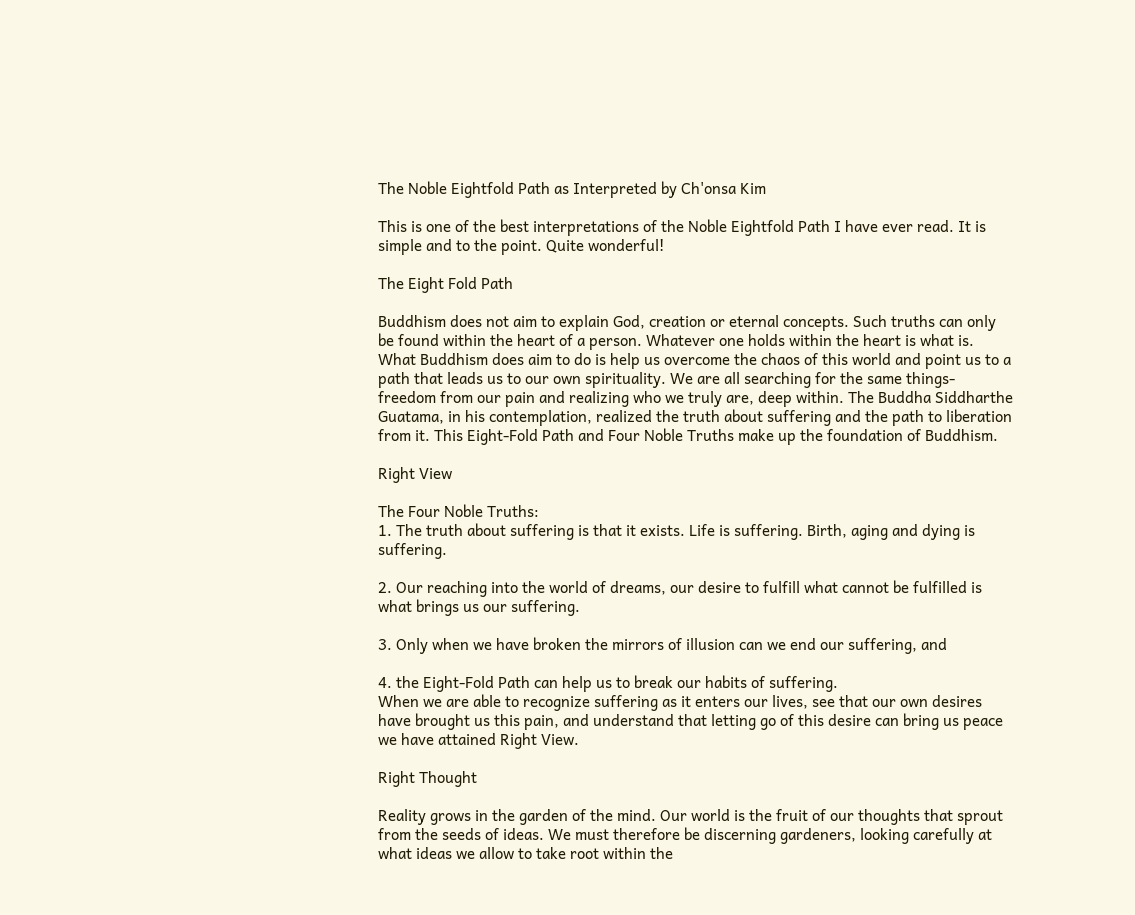The Noble Eightfold Path as Interpreted by Ch'onsa Kim

This is one of the best interpretations of the Noble Eightfold Path I have ever read. It is simple and to the point. Quite wonderful!

The Eight Fold Path

Buddhism does not aim to explain God, creation or eternal concepts. Such truths can only be found within the heart of a person. Whatever one holds within the heart is what is. What Buddhism does aim to do is help us overcome the chaos of this world and point us to a path that leads us to our own spirituality. We are all searching for the same things- freedom from our pain and realizing who we truly are, deep within. The Buddha Siddharthe Guatama, in his contemplation, realized the truth about suffering and the path to liberation from it. This Eight-Fold Path and Four Noble Truths make up the foundation of Buddhism.

Right View

The Four Noble Truths:
1. The truth about suffering is that it exists. Life is suffering. Birth, aging and dying is suffering.

2. Our reaching into the world of dreams, our desire to fulfill what cannot be fulfilled is what brings us our suffering.

3. Only when we have broken the mirrors of illusion can we end our suffering, and

4. the Eight-Fold Path can help us to break our habits of suffering.
When we are able to recognize suffering as it enters our lives, see that our own desires have brought us this pain, and understand that letting go of this desire can bring us peace we have attained Right View.

Right Thought

Reality grows in the garden of the mind. Our world is the fruit of our thoughts that sprout from the seeds of ideas. We must therefore be discerning gardeners, looking carefully at what ideas we allow to take root within the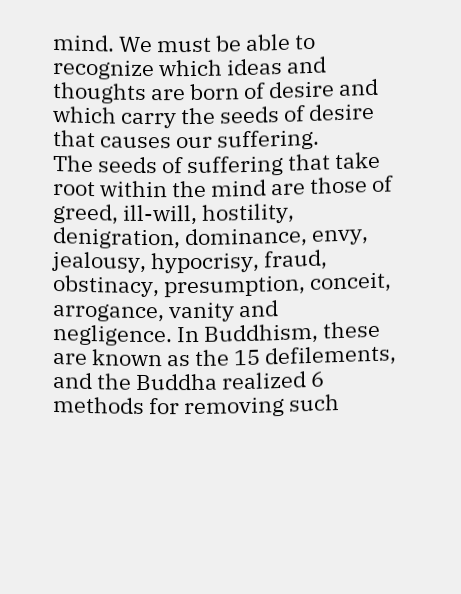mind. We must be able to recognize which ideas and thoughts are born of desire and which carry the seeds of desire that causes our suffering.
The seeds of suffering that take root within the mind are those of greed, ill-will, hostility, denigration, dominance, envy, jealousy, hypocrisy, fraud, obstinacy, presumption, conceit, arrogance, vanity and negligence. In Buddhism, these are known as the 15 defilements, and the Buddha realized 6 methods for removing such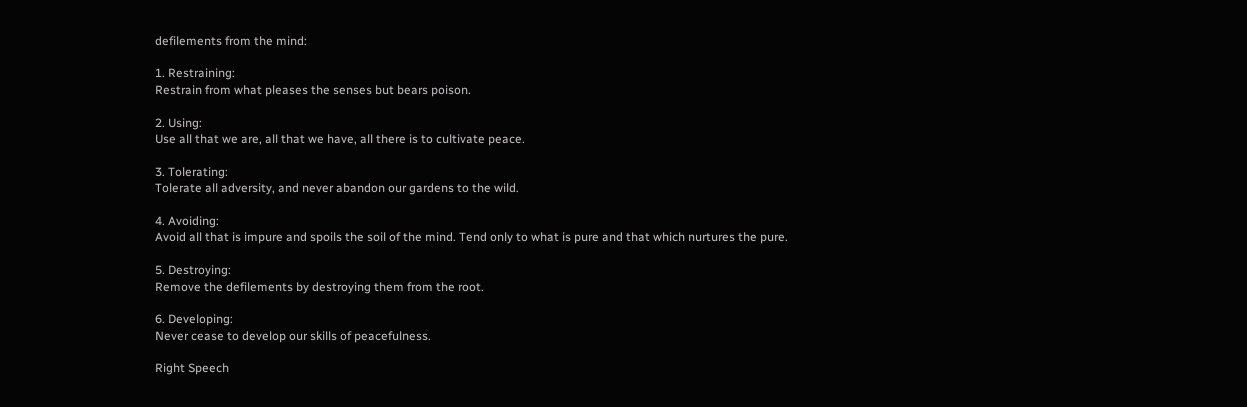defilements from the mind:

1. Restraining:
Restrain from what pleases the senses but bears poison.

2. Using:
Use all that we are, all that we have, all there is to cultivate peace.

3. Tolerating:
Tolerate all adversity, and never abandon our gardens to the wild.

4. Avoiding:
Avoid all that is impure and spoils the soil of the mind. Tend only to what is pure and that which nurtures the pure.

5. Destroying:
Remove the defilements by destroying them from the root.

6. Developing:
Never cease to develop our skills of peacefulness.

Right Speech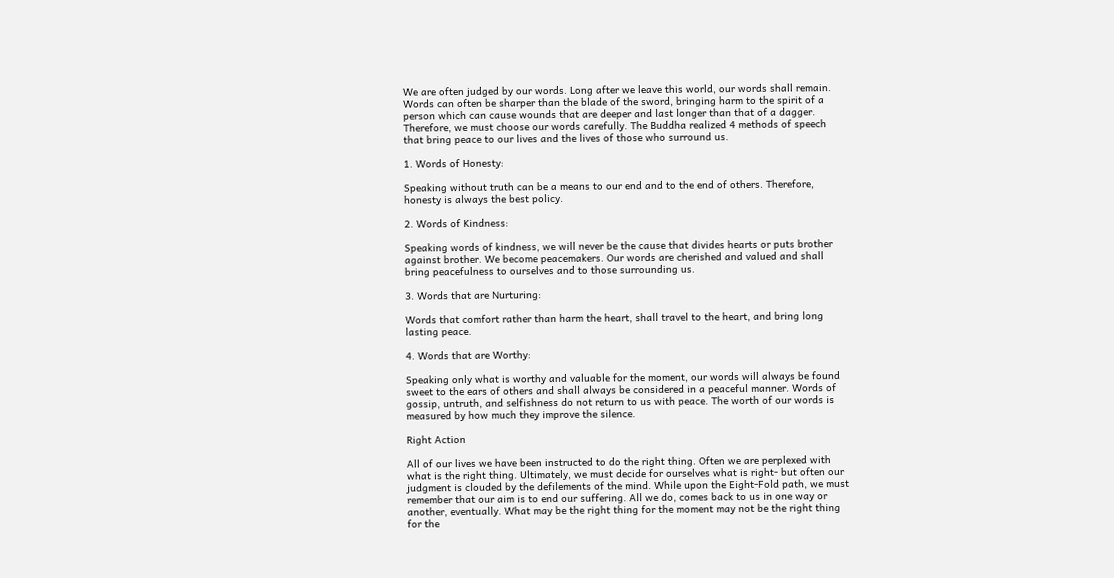We are often judged by our words. Long after we leave this world, our words shall remain. Words can often be sharper than the blade of the sword, bringing harm to the spirit of a person which can cause wounds that are deeper and last longer than that of a dagger. Therefore, we must choose our words carefully. The Buddha realized 4 methods of speech that bring peace to our lives and the lives of those who surround us.

1. Words of Honesty:

Speaking without truth can be a means to our end and to the end of others. Therefore, honesty is always the best policy.

2. Words of Kindness:

Speaking words of kindness, we will never be the cause that divides hearts or puts brother against brother. We become peacemakers. Our words are cherished and valued and shall bring peacefulness to ourselves and to those surrounding us.

3. Words that are Nurturing:

Words that comfort rather than harm the heart, shall travel to the heart, and bring long lasting peace.

4. Words that are Worthy:

Speaking only what is worthy and valuable for the moment, our words will always be found sweet to the ears of others and shall always be considered in a peaceful manner. Words of gossip, untruth, and selfishness do not return to us with peace. The worth of our words is measured by how much they improve the silence.

Right Action

All of our lives we have been instructed to do the right thing. Often we are perplexed with what is the right thing. Ultimately, we must decide for ourselves what is right- but often our judgment is clouded by the defilements of the mind. While upon the Eight-Fold path, we must remember that our aim is to end our suffering. All we do, comes back to us in one way or another, eventually. What may be the right thing for the moment may not be the right thing for the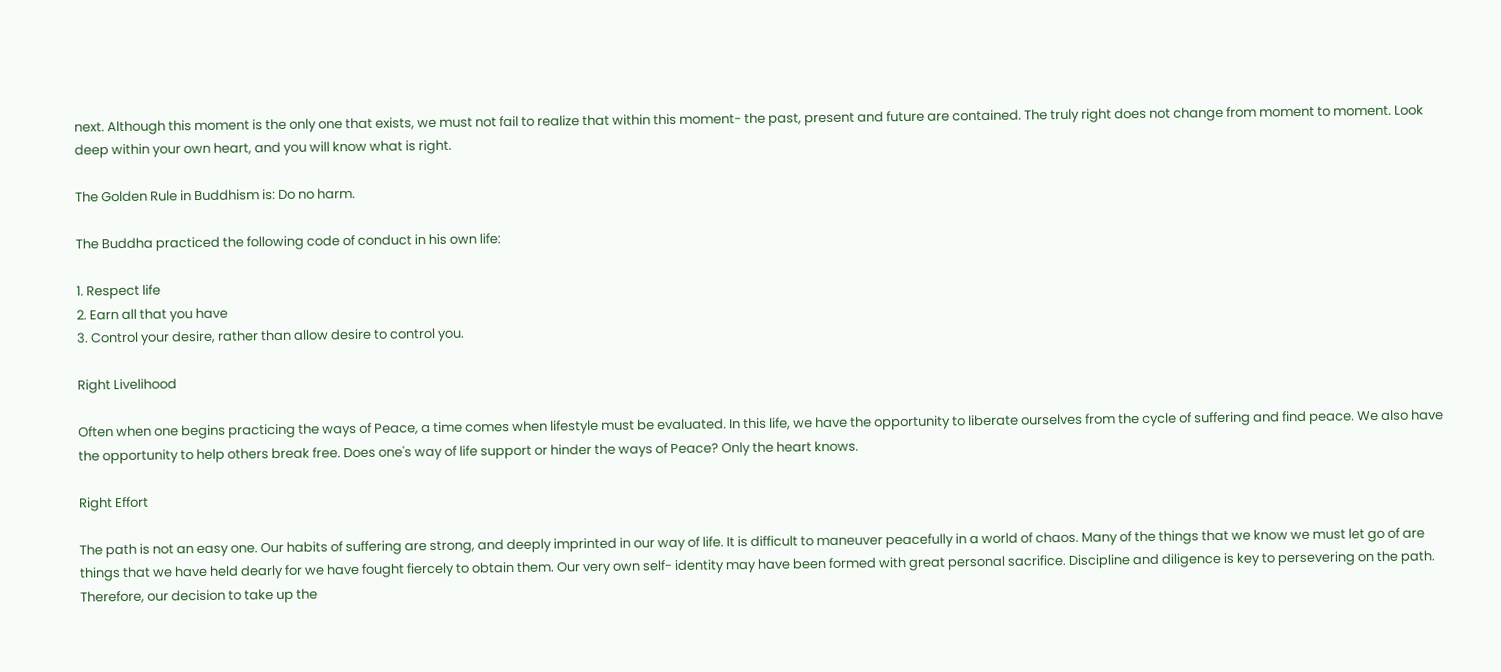next. Although this moment is the only one that exists, we must not fail to realize that within this moment- the past, present and future are contained. The truly right does not change from moment to moment. Look deep within your own heart, and you will know what is right.

The Golden Rule in Buddhism is: Do no harm.

The Buddha practiced the following code of conduct in his own life:

1. Respect life
2. Earn all that you have
3. Control your desire, rather than allow desire to control you.

Right Livelihood

Often when one begins practicing the ways of Peace, a time comes when lifestyle must be evaluated. In this life, we have the opportunity to liberate ourselves from the cycle of suffering and find peace. We also have the opportunity to help others break free. Does one's way of life support or hinder the ways of Peace? Only the heart knows.

Right Effort

The path is not an easy one. Our habits of suffering are strong, and deeply imprinted in our way of life. It is difficult to maneuver peacefully in a world of chaos. Many of the things that we know we must let go of are things that we have held dearly for we have fought fiercely to obtain them. Our very own self- identity may have been formed with great personal sacrifice. Discipline and diligence is key to persevering on the path. Therefore, our decision to take up the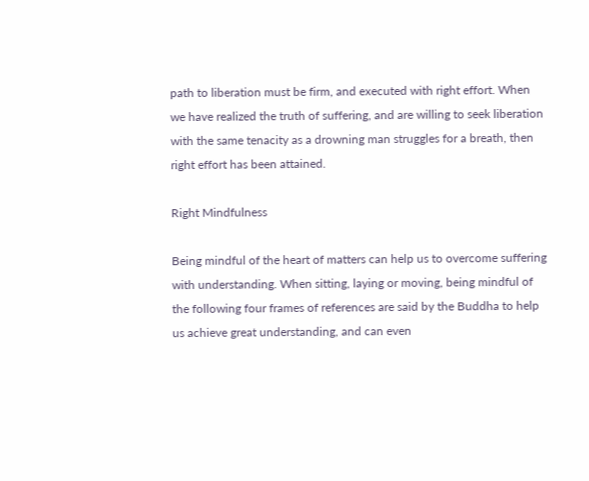path to liberation must be firm, and executed with right effort. When we have realized the truth of suffering, and are willing to seek liberation with the same tenacity as a drowning man struggles for a breath, then right effort has been attained.

Right Mindfulness

Being mindful of the heart of matters can help us to overcome suffering with understanding. When sitting, laying or moving, being mindful of the following four frames of references are said by the Buddha to help us achieve great understanding, and can even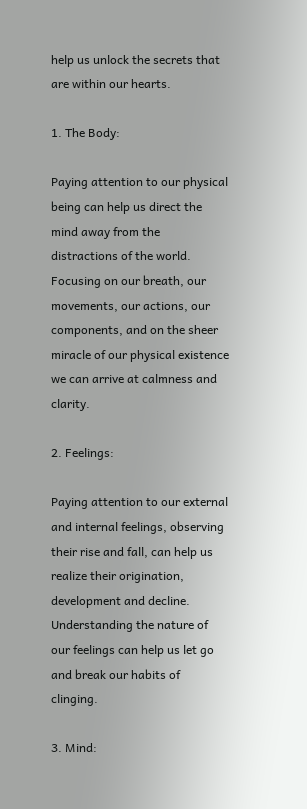help us unlock the secrets that are within our hearts.

1. The Body:

Paying attention to our physical being can help us direct the mind away from the distractions of the world. Focusing on our breath, our movements, our actions, our components, and on the sheer miracle of our physical existence we can arrive at calmness and clarity.

2. Feelings:

Paying attention to our external and internal feelings, observing their rise and fall, can help us realize their origination, development and decline. Understanding the nature of our feelings can help us let go and break our habits of clinging.

3. Mind: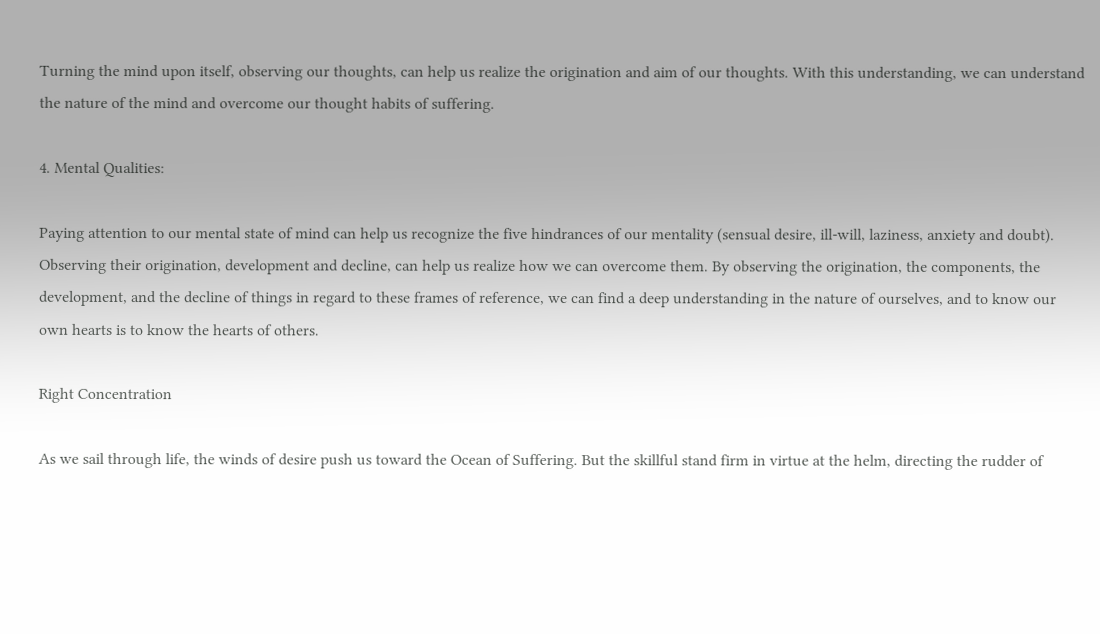Turning the mind upon itself, observing our thoughts, can help us realize the origination and aim of our thoughts. With this understanding, we can understand the nature of the mind and overcome our thought habits of suffering.

4. Mental Qualities:

Paying attention to our mental state of mind can help us recognize the five hindrances of our mentality (sensual desire, ill-will, laziness, anxiety and doubt). Observing their origination, development and decline, can help us realize how we can overcome them. By observing the origination, the components, the development, and the decline of things in regard to these frames of reference, we can find a deep understanding in the nature of ourselves, and to know our own hearts is to know the hearts of others.

Right Concentration

As we sail through life, the winds of desire push us toward the Ocean of Suffering. But the skillful stand firm in virtue at the helm, directing the rudder of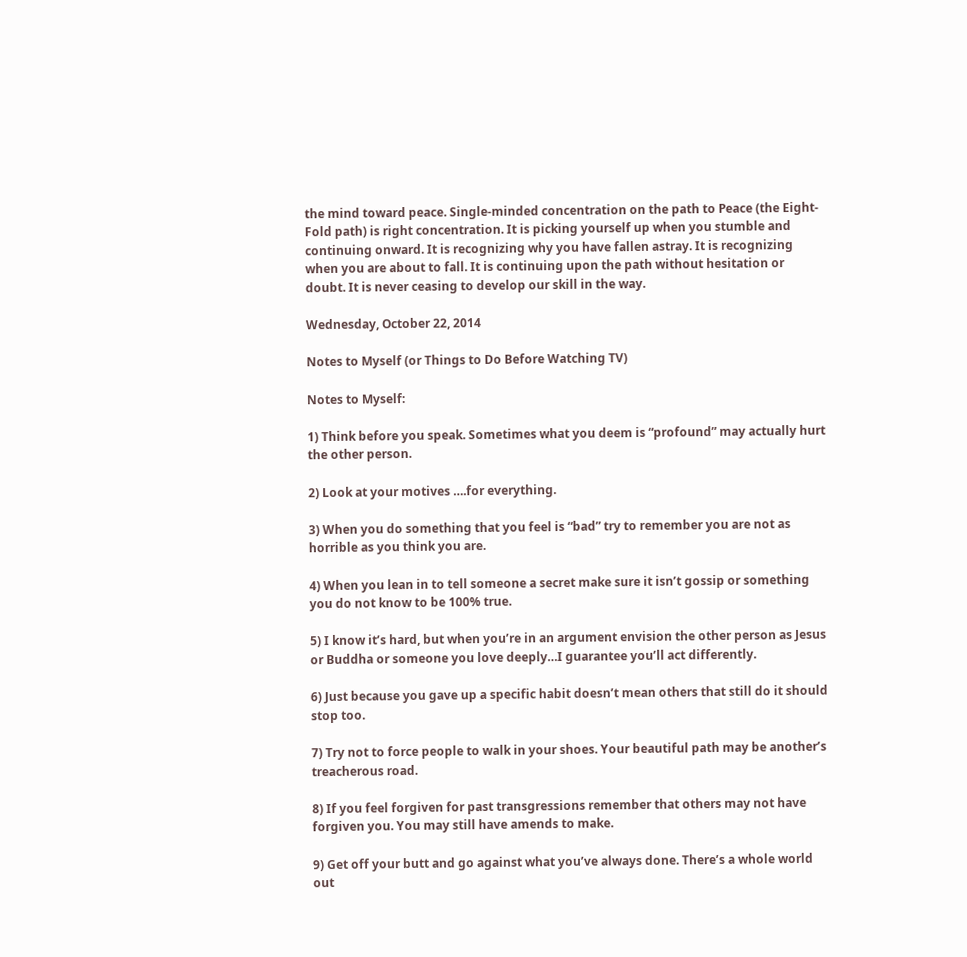the mind toward peace. Single-minded concentration on the path to Peace (the Eight-Fold path) is right concentration. It is picking yourself up when you stumble and continuing onward. It is recognizing why you have fallen astray. It is recognizing when you are about to fall. It is continuing upon the path without hesitation or doubt. It is never ceasing to develop our skill in the way.

Wednesday, October 22, 2014

Notes to Myself (or Things to Do Before Watching TV)

Notes to Myself:

1) Think before you speak. Sometimes what you deem is “profound” may actually hurt the other person.

2) Look at your motives ….for everything.

3) When you do something that you feel is “bad” try to remember you are not as horrible as you think you are.

4) When you lean in to tell someone a secret make sure it isn’t gossip or something you do not know to be 100% true.

5) I know it’s hard, but when you’re in an argument envision the other person as Jesus or Buddha or someone you love deeply…I guarantee you’ll act differently.

6) Just because you gave up a specific habit doesn’t mean others that still do it should stop too.

7) Try not to force people to walk in your shoes. Your beautiful path may be another’s treacherous road.

8) If you feel forgiven for past transgressions remember that others may not have forgiven you. You may still have amends to make.

9) Get off your butt and go against what you’ve always done. There’s a whole world out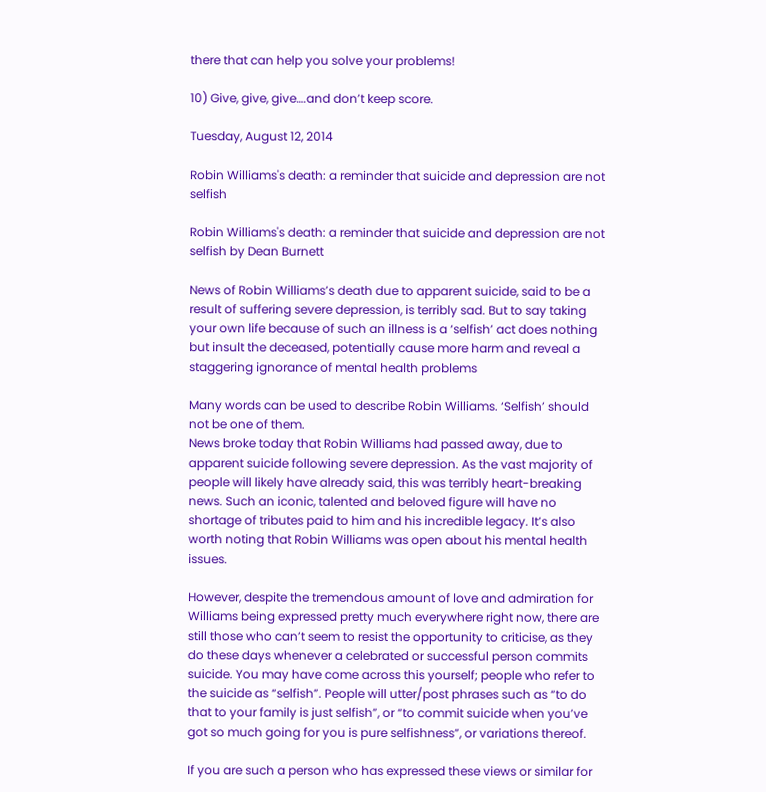there that can help you solve your problems!

10) Give, give, give….and don’t keep score.

Tuesday, August 12, 2014

Robin Williams's death: a reminder that suicide and depression are not selfish

Robin Williams's death: a reminder that suicide and depression are not selfish by Dean Burnett

News of Robin Williams’s death due to apparent suicide, said to be a result of suffering severe depression, is terribly sad. But to say taking your own life because of such an illness is a ‘selfish’ act does nothing but insult the deceased, potentially cause more harm and reveal a staggering ignorance of mental health problems

Many words can be used to describe Robin Williams. ‘Selfish’ should not be one of them.
News broke today that Robin Williams had passed away, due to apparent suicide following severe depression. As the vast majority of people will likely have already said, this was terribly heart-breaking news. Such an iconic, talented and beloved figure will have no shortage of tributes paid to him and his incredible legacy. It’s also worth noting that Robin Williams was open about his mental health issues.

However, despite the tremendous amount of love and admiration for Williams being expressed pretty much everywhere right now, there are still those who can’t seem to resist the opportunity to criticise, as they do these days whenever a celebrated or successful person commits suicide. You may have come across this yourself; people who refer to the suicide as “selfish”. People will utter/post phrases such as “to do that to your family is just selfish”, or “to commit suicide when you’ve got so much going for you is pure selfishness”, or variations thereof.

If you are such a person who has expressed these views or similar for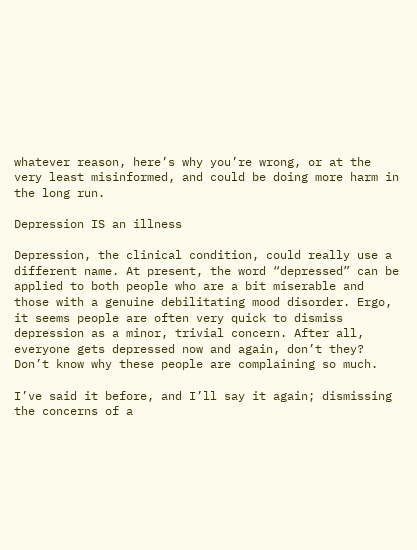whatever reason, here’s why you’re wrong, or at the very least misinformed, and could be doing more harm in the long run.

Depression IS an illness

Depression, the clinical condition, could really use a different name. At present, the word “depressed” can be applied to both people who are a bit miserable and those with a genuine debilitating mood disorder. Ergo, it seems people are often very quick to dismiss depression as a minor, trivial concern. After all, everyone gets depressed now and again, don’t they? Don’t know why these people are complaining so much.

I’ve said it before, and I’ll say it again; dismissing the concerns of a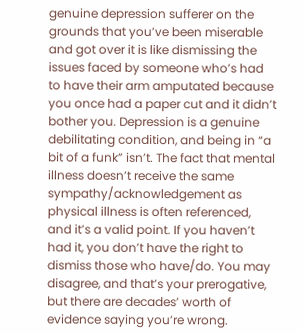genuine depression sufferer on the grounds that you’ve been miserable and got over it is like dismissing the issues faced by someone who’s had to have their arm amputated because you once had a paper cut and it didn’t bother you. Depression is a genuine debilitating condition, and being in “a bit of a funk” isn’t. The fact that mental illness doesn’t receive the same sympathy/acknowledgement as physical illness is often referenced, and it’s a valid point. If you haven’t had it, you don’t have the right to dismiss those who have/do. You may disagree, and that’s your prerogative, but there are decades’ worth of evidence saying you’re wrong.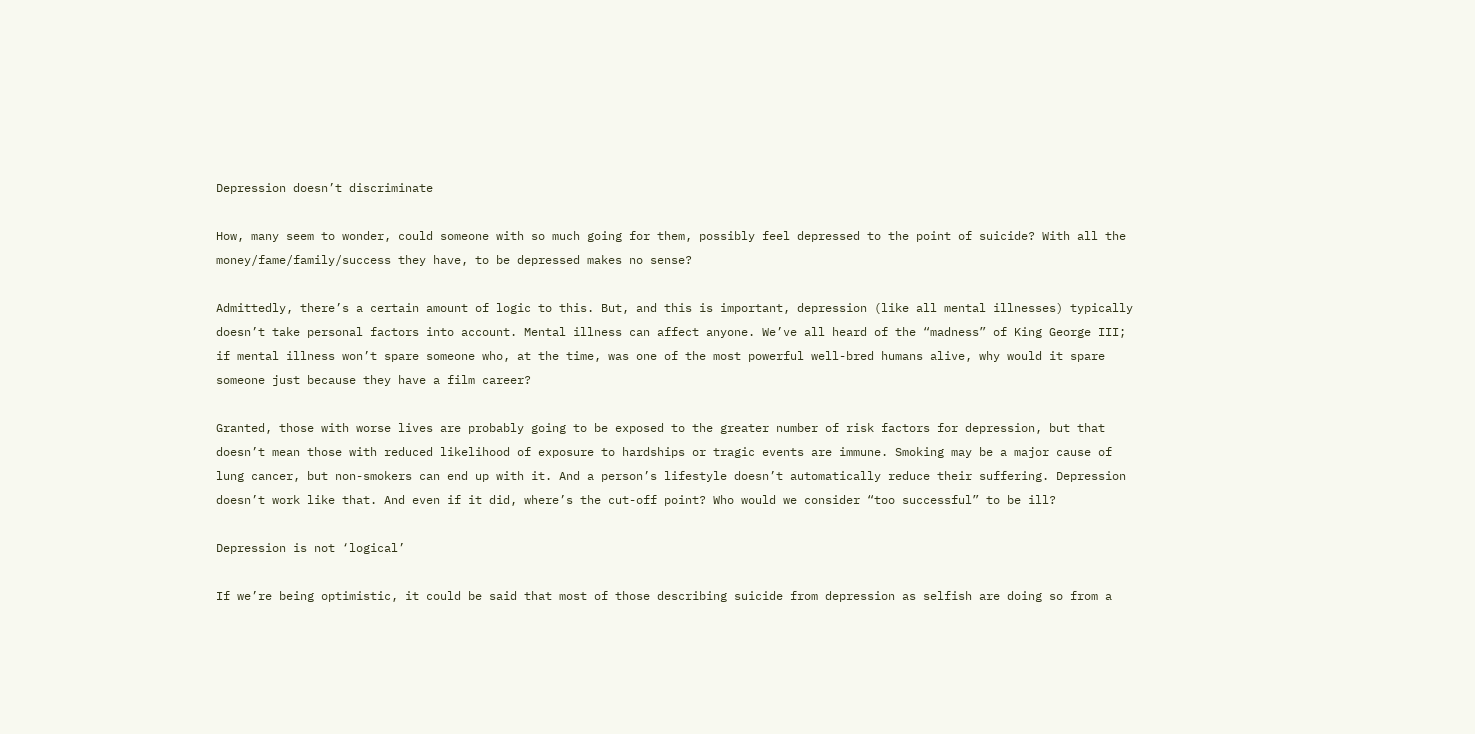Depression doesn’t discriminate

How, many seem to wonder, could someone with so much going for them, possibly feel depressed to the point of suicide? With all the money/fame/family/success they have, to be depressed makes no sense?

Admittedly, there’s a certain amount of logic to this. But, and this is important, depression (like all mental illnesses) typically doesn’t take personal factors into account. Mental illness can affect anyone. We’ve all heard of the “madness” of King George III; if mental illness won’t spare someone who, at the time, was one of the most powerful well-bred humans alive, why would it spare someone just because they have a film career?

Granted, those with worse lives are probably going to be exposed to the greater number of risk factors for depression, but that doesn’t mean those with reduced likelihood of exposure to hardships or tragic events are immune. Smoking may be a major cause of lung cancer, but non-smokers can end up with it. And a person’s lifestyle doesn’t automatically reduce their suffering. Depression doesn’t work like that. And even if it did, where’s the cut-off point? Who would we consider “too successful” to be ill?

Depression is not ‘logical’

If we’re being optimistic, it could be said that most of those describing suicide from depression as selfish are doing so from a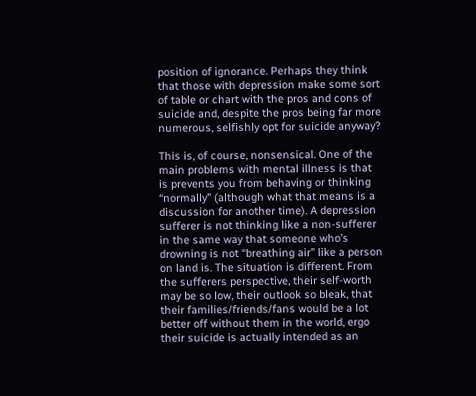position of ignorance. Perhaps they think that those with depression make some sort of table or chart with the pros and cons of suicide and, despite the pros being far more numerous, selfishly opt for suicide anyway?

This is, of course, nonsensical. One of the main problems with mental illness is that is prevents you from behaving or thinking “normally” (although what that means is a discussion for another time). A depression sufferer is not thinking like a non-sufferer in the same way that someone who’s drowning is not “breathing air” like a person on land is. The situation is different. From the sufferers perspective, their self-worth may be so low, their outlook so bleak, that their families/friends/fans would be a lot better off without them in the world, ergo their suicide is actually intended as an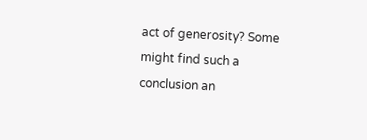act of generosity? Some might find such a conclusion an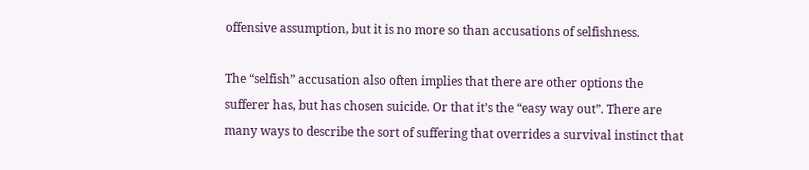offensive assumption, but it is no more so than accusations of selfishness.

The “selfish” accusation also often implies that there are other options the sufferer has, but has chosen suicide. Or that it’s the “easy way out”. There are many ways to describe the sort of suffering that overrides a survival instinct that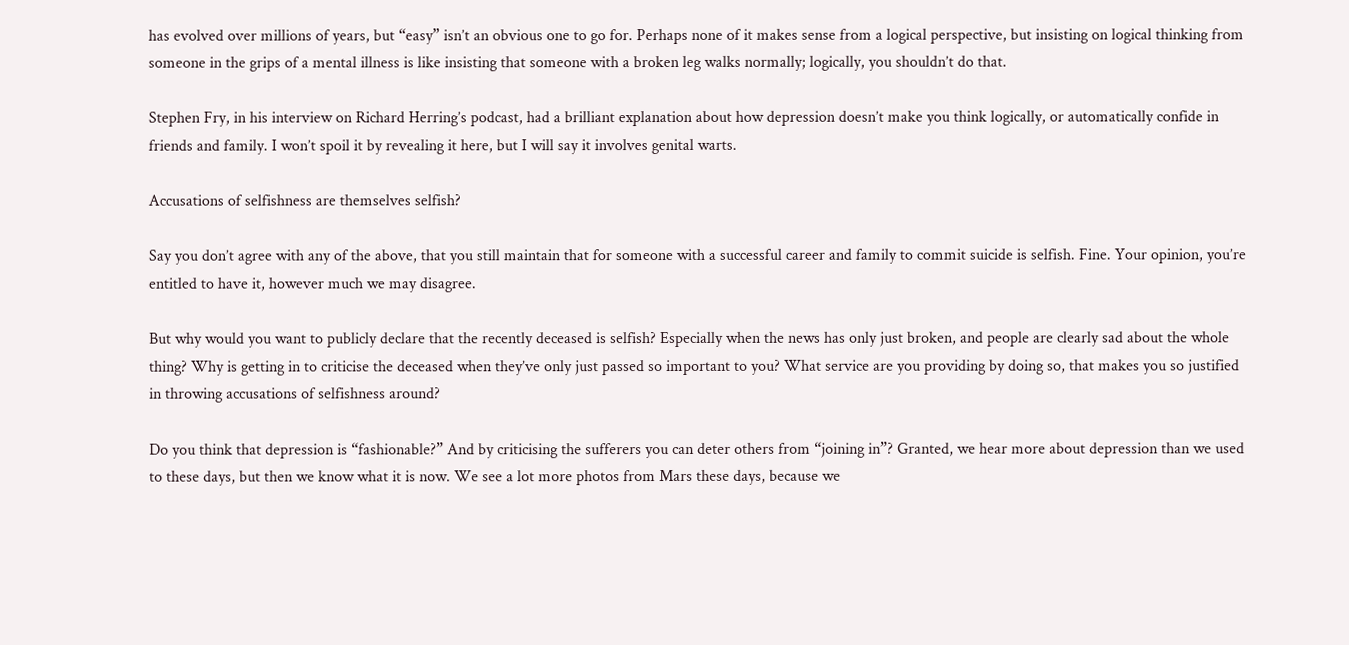has evolved over millions of years, but “easy” isn’t an obvious one to go for. Perhaps none of it makes sense from a logical perspective, but insisting on logical thinking from someone in the grips of a mental illness is like insisting that someone with a broken leg walks normally; logically, you shouldn’t do that.

Stephen Fry, in his interview on Richard Herring’s podcast, had a brilliant explanation about how depression doesn’t make you think logically, or automatically confide in friends and family. I won’t spoil it by revealing it here, but I will say it involves genital warts.

Accusations of selfishness are themselves selfish?

Say you don’t agree with any of the above, that you still maintain that for someone with a successful career and family to commit suicide is selfish. Fine. Your opinion, you’re entitled to have it, however much we may disagree.

But why would you want to publicly declare that the recently deceased is selfish? Especially when the news has only just broken, and people are clearly sad about the whole thing? Why is getting in to criticise the deceased when they’ve only just passed so important to you? What service are you providing by doing so, that makes you so justified in throwing accusations of selfishness around?

Do you think that depression is “fashionable?” And by criticising the sufferers you can deter others from “joining in”? Granted, we hear more about depression than we used to these days, but then we know what it is now. We see a lot more photos from Mars these days, because we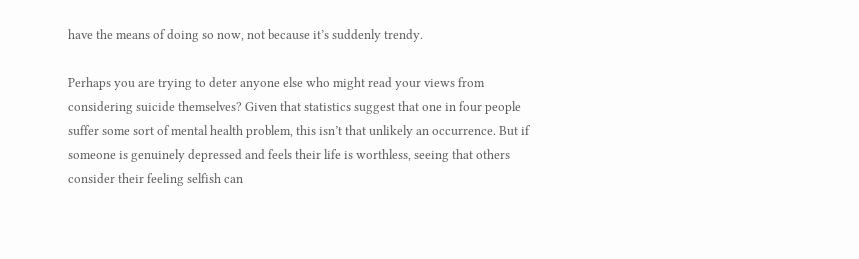have the means of doing so now, not because it’s suddenly trendy.

Perhaps you are trying to deter anyone else who might read your views from considering suicide themselves? Given that statistics suggest that one in four people suffer some sort of mental health problem, this isn’t that unlikely an occurrence. But if someone is genuinely depressed and feels their life is worthless, seeing that others consider their feeling selfish can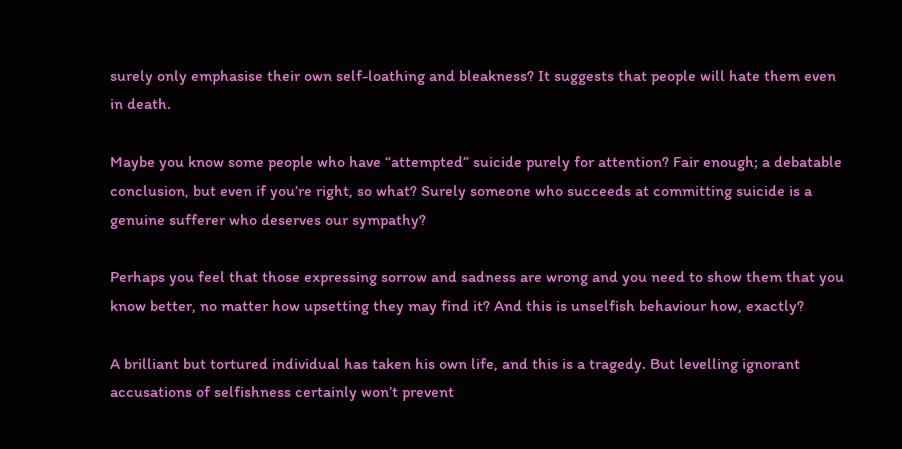surely only emphasise their own self-loathing and bleakness? It suggests that people will hate them even in death.

Maybe you know some people who have “attempted” suicide purely for attention? Fair enough; a debatable conclusion, but even if you’re right, so what? Surely someone who succeeds at committing suicide is a genuine sufferer who deserves our sympathy?

Perhaps you feel that those expressing sorrow and sadness are wrong and you need to show them that you know better, no matter how upsetting they may find it? And this is unselfish behaviour how, exactly?

A brilliant but tortured individual has taken his own life, and this is a tragedy. But levelling ignorant accusations of selfishness certainly won’t prevent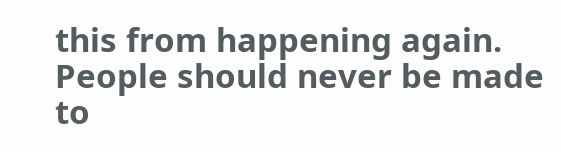this from happening again. People should never be made to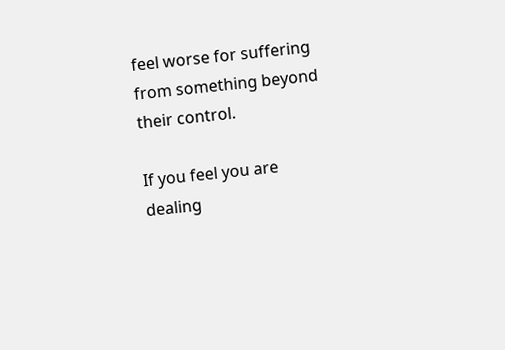feel worse for suffering from something beyond their control.

If you feel you are dealing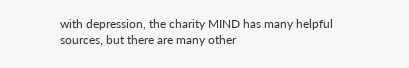with depression, the charity MIND has many helpful sources, but there are many other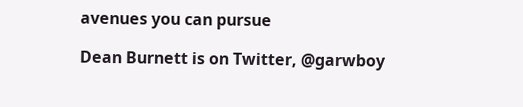avenues you can pursue

Dean Burnett is on Twitter, @garwboy